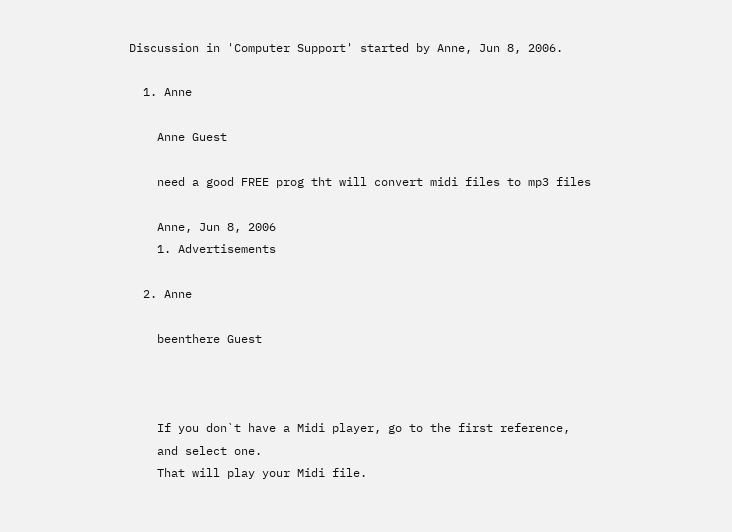Discussion in 'Computer Support' started by Anne, Jun 8, 2006.

  1. Anne

    Anne Guest

    need a good FREE prog tht will convert midi files to mp3 files

    Anne, Jun 8, 2006
    1. Advertisements

  2. Anne

    beenthere Guest



    If you don`t have a Midi player, go to the first reference,
    and select one.
    That will play your Midi file.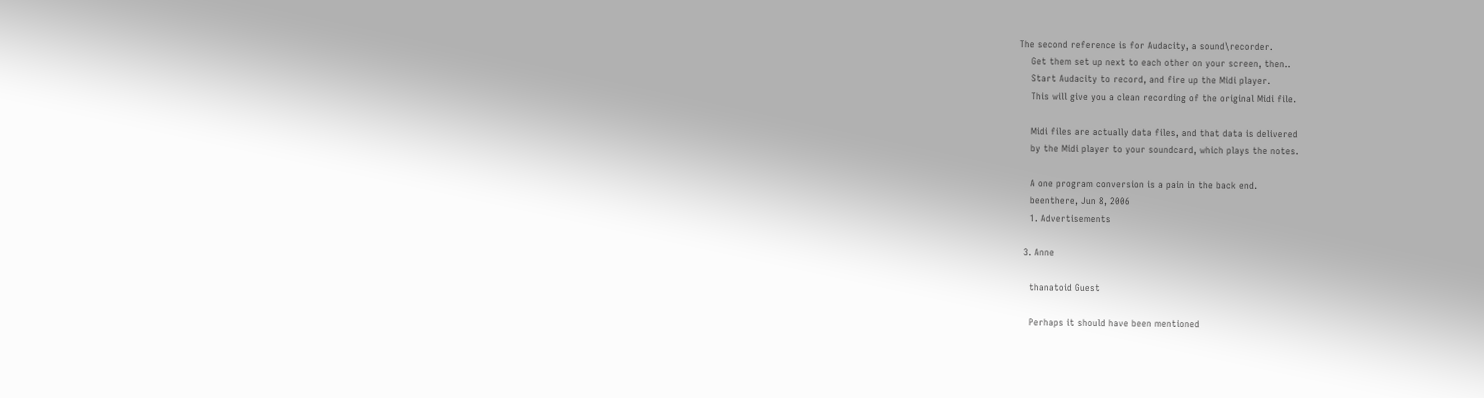The second reference is for Audacity, a sound\recorder.
    Get them set up next to each other on your screen, then..
    Start Audacity to record, and fire up the Midi player.
    This will give you a clean recording of the original Midi file.

    Midi files are actually data files, and that data is delivered
    by the Midi player to your soundcard, which plays the notes.

    A one program conversion is a pain in the back end.
    beenthere, Jun 8, 2006
    1. Advertisements

  3. Anne

    thanatoid Guest

    Perhaps it should have been mentioned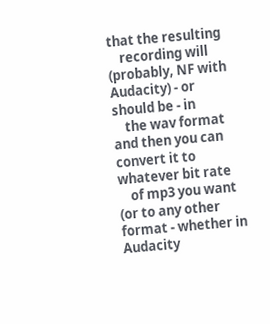that the resulting
    recording will (probably, NF with Audacity) - or should be - in
    the wav format and then you can convert it to whatever bit rate
    of mp3 you want (or to any other format - whether in Audacity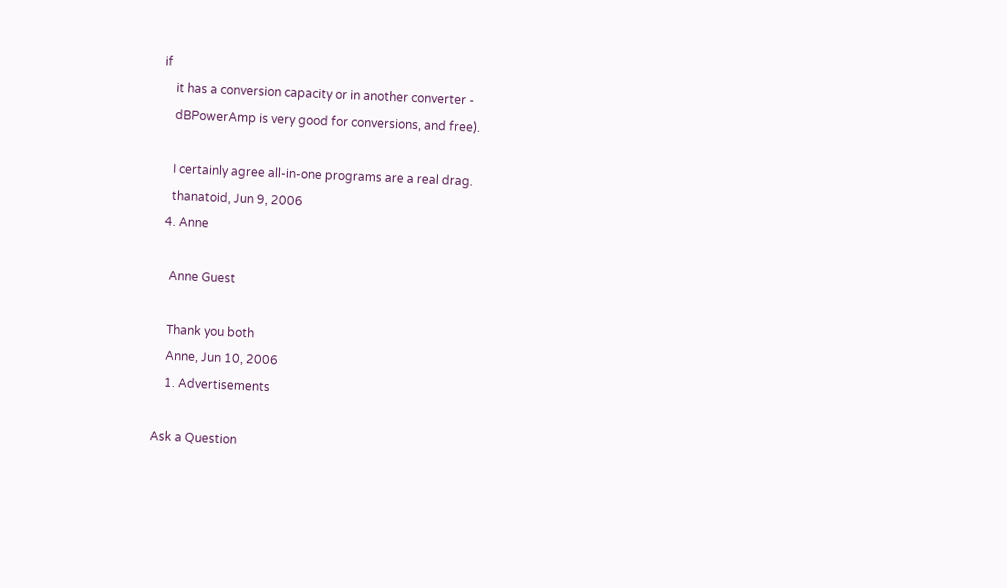if
    it has a conversion capacity or in another converter -
    dBPowerAmp is very good for conversions, and free).

    I certainly agree all-in-one programs are a real drag.
    thanatoid, Jun 9, 2006
  4. Anne

    Anne Guest

    Thank you both
    Anne, Jun 10, 2006
    1. Advertisements

Ask a Question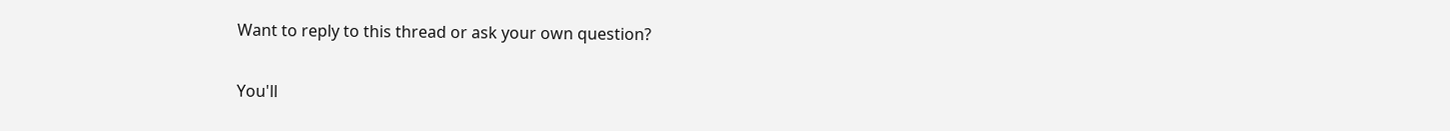Want to reply to this thread or ask your own question?

You'll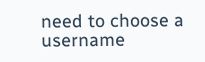need to choose a username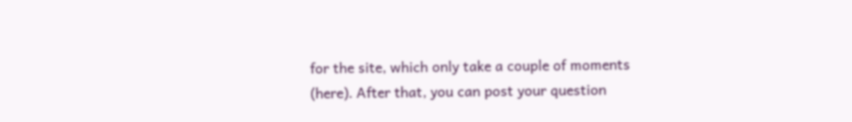for the site, which only take a couple of moments (here). After that, you can post your question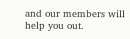and our members will help you out.